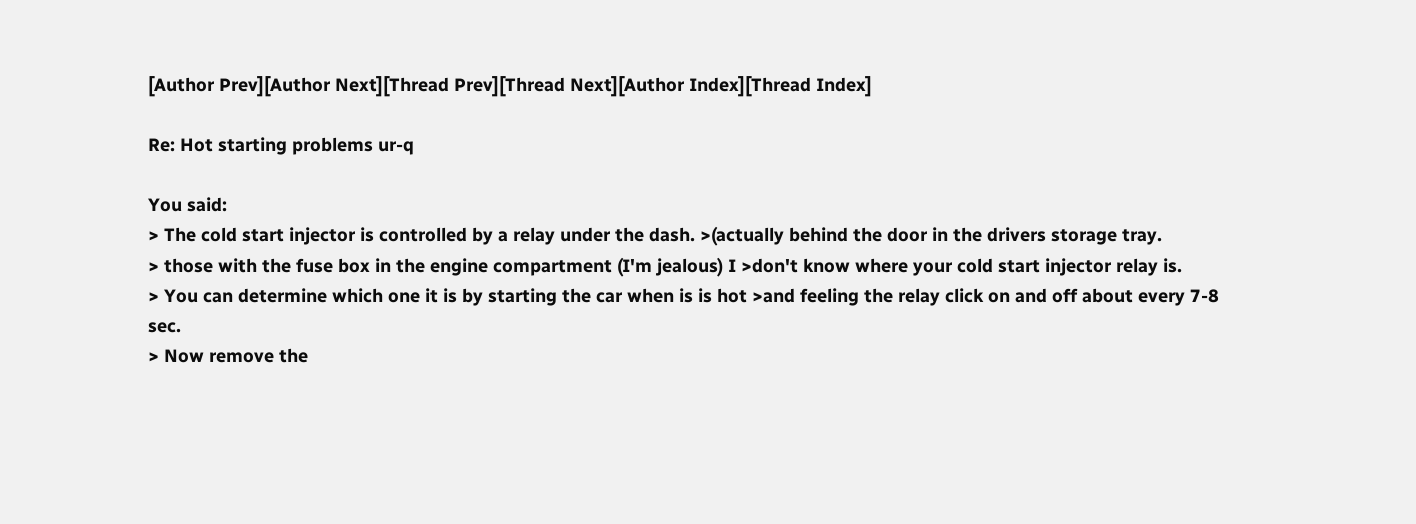[Author Prev][Author Next][Thread Prev][Thread Next][Author Index][Thread Index]

Re: Hot starting problems ur-q

You said:
> The cold start injector is controlled by a relay under the dash. >(actually behind the door in the drivers storage tray.
> those with the fuse box in the engine compartment (I'm jealous) I >don't know where your cold start injector relay is.
> You can determine which one it is by starting the car when is is hot >and feeling the relay click on and off about every 7-8 sec.
> Now remove the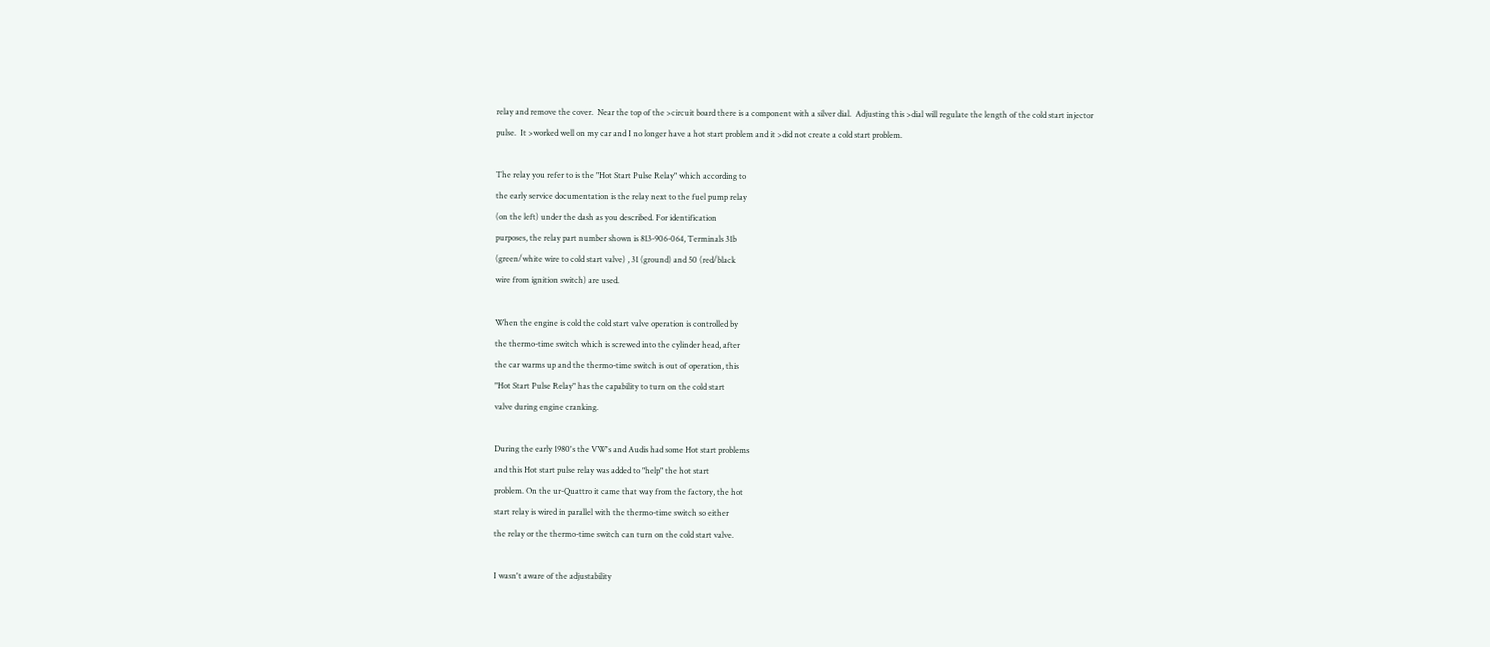relay and remove the cover.  Near the top of the >circuit board there is a component with a silver dial.  Adjusting this >dial will regulate the length of the cold start injector pulse.  It >worked well on my car and I no longer have a hot start problem and it >did not create a cold start problem.

The relay you refer to is the "Hot Start Pulse Relay" which according to
the early service documentation is the relay next to the fuel pump relay
(on the left) under the dash as you described. For identification
purposes, the relay part number shown is 813-906-064, Terminals 31b
(green/white wire to cold start valve) , 31 (ground) and 50 (red/black
wire from ignition switch) are used.

When the engine is cold the cold start valve operation is controlled by
the thermo-time switch which is screwed into the cylinder head, after
the car warms up and the thermo-time switch is out of operation, this
"Hot Start Pulse Relay" has the capability to turn on the cold start
valve during engine cranking.

During the early 1980's the VW's and Audis had some Hot start problems
and this Hot start pulse relay was added to "help" the hot start
problem. On the ur-Quattro it came that way from the factory, the hot
start relay is wired in parallel with the thermo-time switch so either
the relay or the thermo-time switch can turn on the cold start valve.

I wasn't aware of the adjustability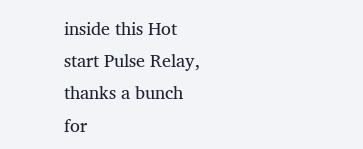inside this Hot start Pulse Relay,
thanks a bunch for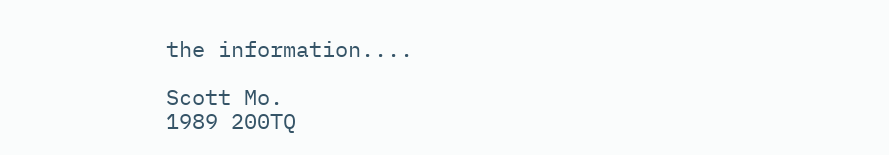the information....

Scott Mo.
1989 200TQ